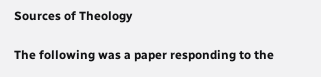Sources of Theology

The following was a paper responding to the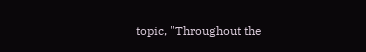topic, "Throughout the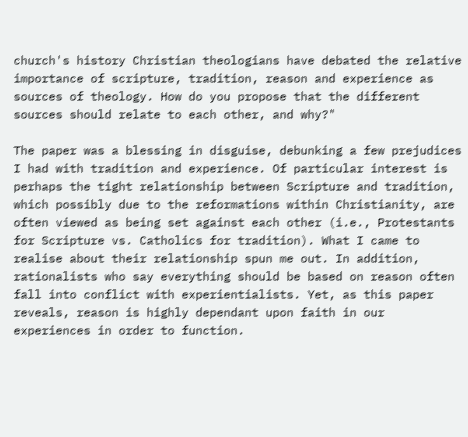church's history Christian theologians have debated the relative importance of scripture, tradition, reason and experience as sources of theology. How do you propose that the different sources should relate to each other, and why?"

The paper was a blessing in disguise, debunking a few prejudices I had with tradition and experience. Of particular interest is perhaps the tight relationship between Scripture and tradition, which possibly due to the reformations within Christianity, are often viewed as being set against each other (i.e., Protestants for Scripture vs. Catholics for tradition). What I came to realise about their relationship spun me out. In addition, rationalists who say everything should be based on reason often fall into conflict with experientialists. Yet, as this paper reveals, reason is highly dependant upon faith in our experiences in order to function.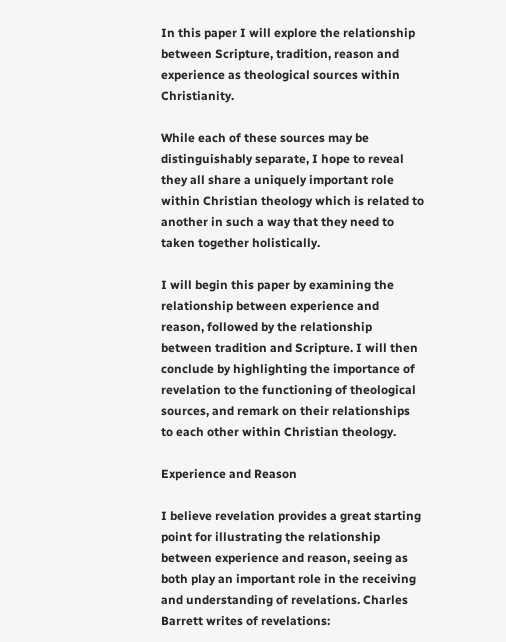In this paper I will explore the relationship between Scripture, tradition, reason and experience as theological sources within Christianity.

While each of these sources may be distinguishably separate, I hope to reveal they all share a uniquely important role within Christian theology which is related to another in such a way that they need to taken together holistically.

I will begin this paper by examining the relationship between experience and reason, followed by the relationship between tradition and Scripture. I will then conclude by highlighting the importance of revelation to the functioning of theological sources, and remark on their relationships to each other within Christian theology.

Experience and Reason

I believe revelation provides a great starting point for illustrating the relationship between experience and reason, seeing as both play an important role in the receiving and understanding of revelations. Charles Barrett writes of revelations: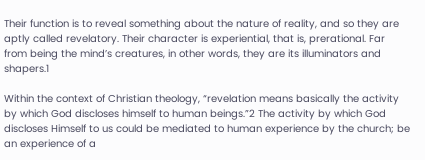Their function is to reveal something about the nature of reality, and so they are aptly called revelatory. Their character is experiential, that is, prerational. Far from being the mind’s creatures, in other words, they are its illuminators and shapers.1

Within the context of Christian theology, “revelation means basically the activity by which God discloses himself to human beings.”2 The activity by which God discloses Himself to us could be mediated to human experience by the church; be an experience of a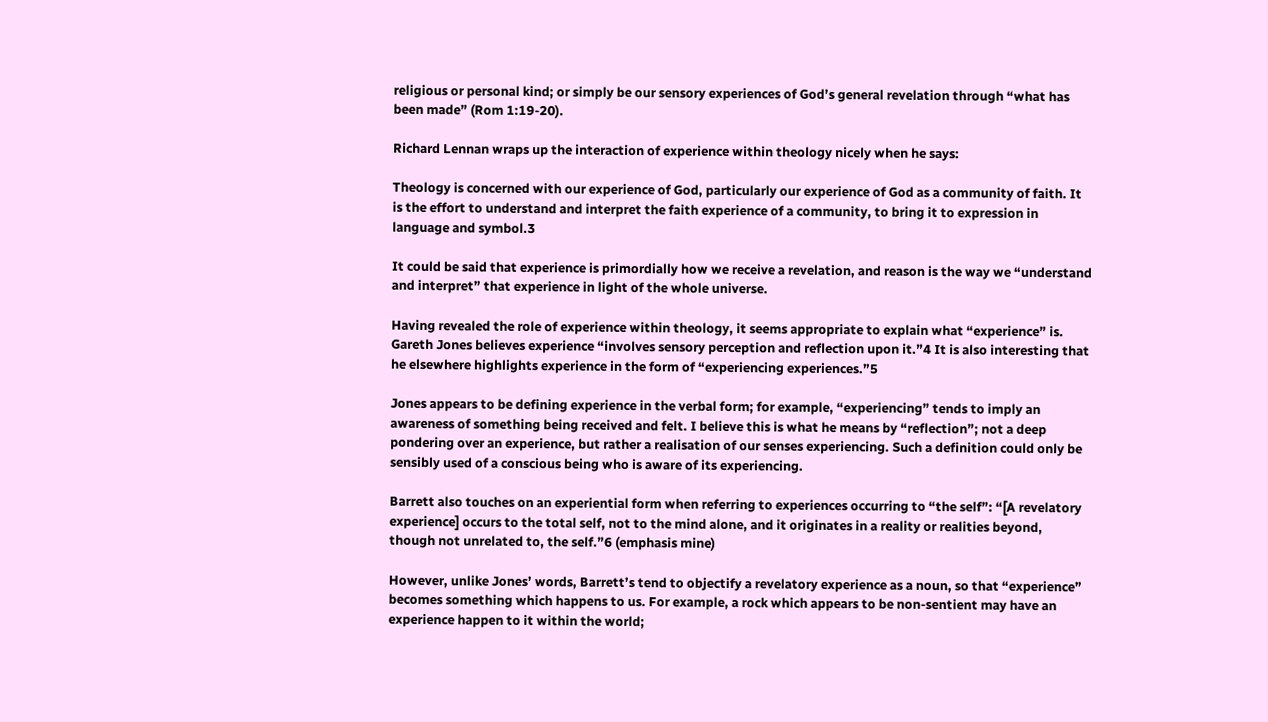religious or personal kind; or simply be our sensory experiences of God’s general revelation through “what has been made” (Rom 1:19-20).

Richard Lennan wraps up the interaction of experience within theology nicely when he says:

Theology is concerned with our experience of God, particularly our experience of God as a community of faith. It is the effort to understand and interpret the faith experience of a community, to bring it to expression in language and symbol.3

It could be said that experience is primordially how we receive a revelation, and reason is the way we “understand and interpret” that experience in light of the whole universe.

Having revealed the role of experience within theology, it seems appropriate to explain what “experience” is. Gareth Jones believes experience “involves sensory perception and reflection upon it.”4 It is also interesting that he elsewhere highlights experience in the form of “experiencing experiences.”5

Jones appears to be defining experience in the verbal form; for example, “experiencing” tends to imply an awareness of something being received and felt. I believe this is what he means by “reflection”; not a deep pondering over an experience, but rather a realisation of our senses experiencing. Such a definition could only be sensibly used of a conscious being who is aware of its experiencing.

Barrett also touches on an experiential form when referring to experiences occurring to “the self”: “[A revelatory experience] occurs to the total self, not to the mind alone, and it originates in a reality or realities beyond, though not unrelated to, the self.”6 (emphasis mine)

However, unlike Jones’ words, Barrett’s tend to objectify a revelatory experience as a noun, so that “experience” becomes something which happens to us. For example, a rock which appears to be non-sentient may have an experience happen to it within the world;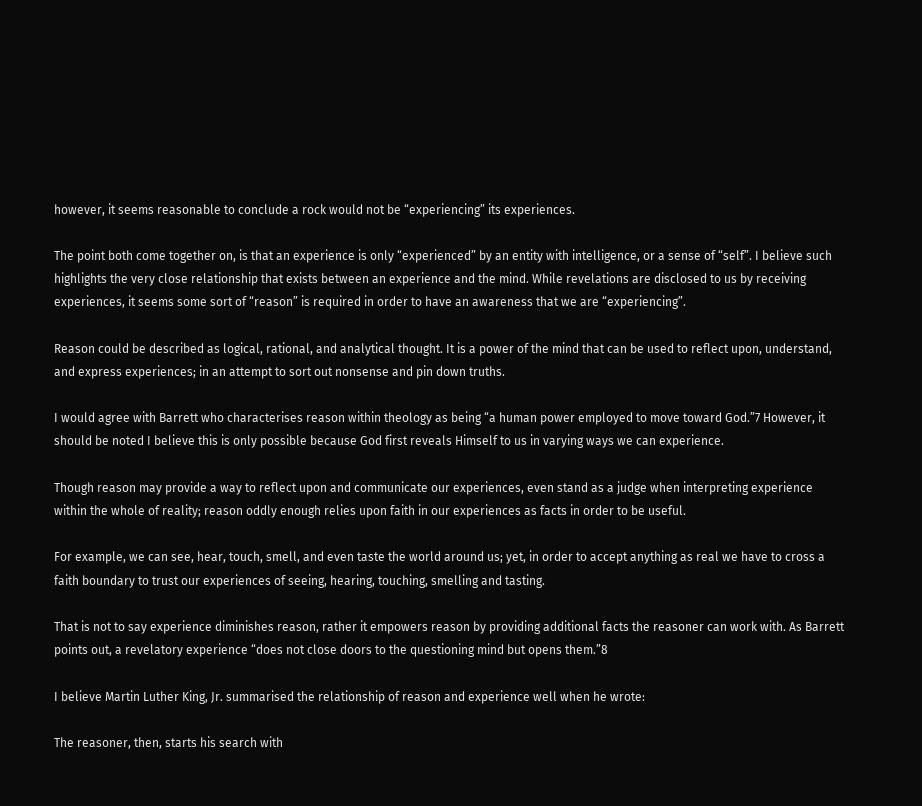however, it seems reasonable to conclude a rock would not be “experiencing” its experiences.

The point both come together on, is that an experience is only “experienced” by an entity with intelligence, or a sense of “self”. I believe such highlights the very close relationship that exists between an experience and the mind. While revelations are disclosed to us by receiving experiences, it seems some sort of “reason” is required in order to have an awareness that we are “experiencing”.

Reason could be described as logical, rational, and analytical thought. It is a power of the mind that can be used to reflect upon, understand, and express experiences; in an attempt to sort out nonsense and pin down truths.

I would agree with Barrett who characterises reason within theology as being “a human power employed to move toward God.”7 However, it should be noted I believe this is only possible because God first reveals Himself to us in varying ways we can experience.

Though reason may provide a way to reflect upon and communicate our experiences, even stand as a judge when interpreting experience within the whole of reality; reason oddly enough relies upon faith in our experiences as facts in order to be useful.

For example, we can see, hear, touch, smell, and even taste the world around us; yet, in order to accept anything as real we have to cross a faith boundary to trust our experiences of seeing, hearing, touching, smelling and tasting.

That is not to say experience diminishes reason, rather it empowers reason by providing additional facts the reasoner can work with. As Barrett points out, a revelatory experience “does not close doors to the questioning mind but opens them.”8

I believe Martin Luther King, Jr. summarised the relationship of reason and experience well when he wrote:

The reasoner, then, starts his search with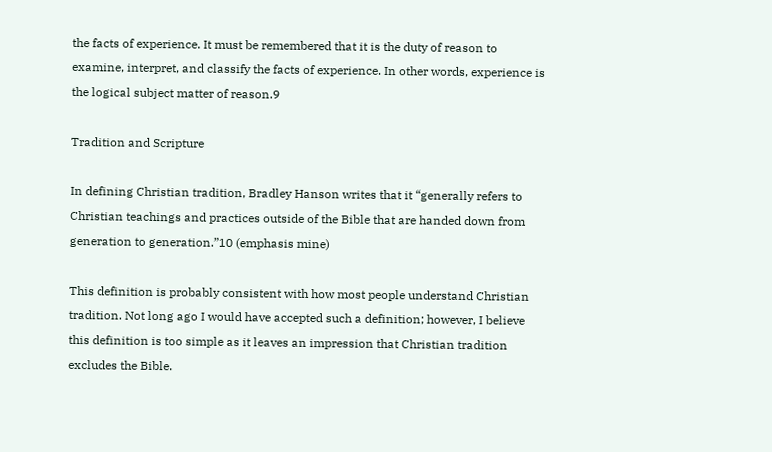the facts of experience. It must be remembered that it is the duty of reason to examine, interpret, and classify the facts of experience. In other words, experience is the logical subject matter of reason.9

Tradition and Scripture

In defining Christian tradition, Bradley Hanson writes that it “generally refers to Christian teachings and practices outside of the Bible that are handed down from generation to generation.”10 (emphasis mine)

This definition is probably consistent with how most people understand Christian tradition. Not long ago I would have accepted such a definition; however, I believe this definition is too simple as it leaves an impression that Christian tradition excludes the Bible.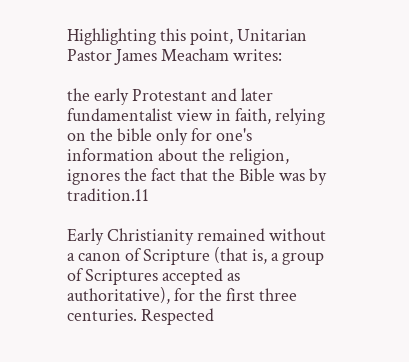Highlighting this point, Unitarian Pastor James Meacham writes:

the early Protestant and later fundamentalist view in faith, relying on the bible only for one's information about the religion, ignores the fact that the Bible was by tradition.11

Early Christianity remained without a canon of Scripture (that is, a group of Scriptures accepted as authoritative), for the first three centuries. Respected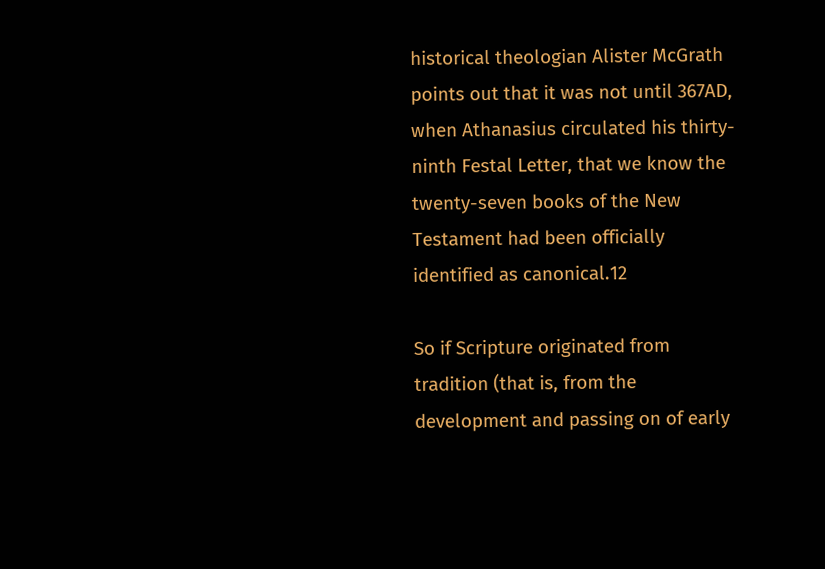historical theologian Alister McGrath points out that it was not until 367AD, when Athanasius circulated his thirty-ninth Festal Letter, that we know the twenty-seven books of the New Testament had been officially identified as canonical.12

So if Scripture originated from tradition (that is, from the development and passing on of early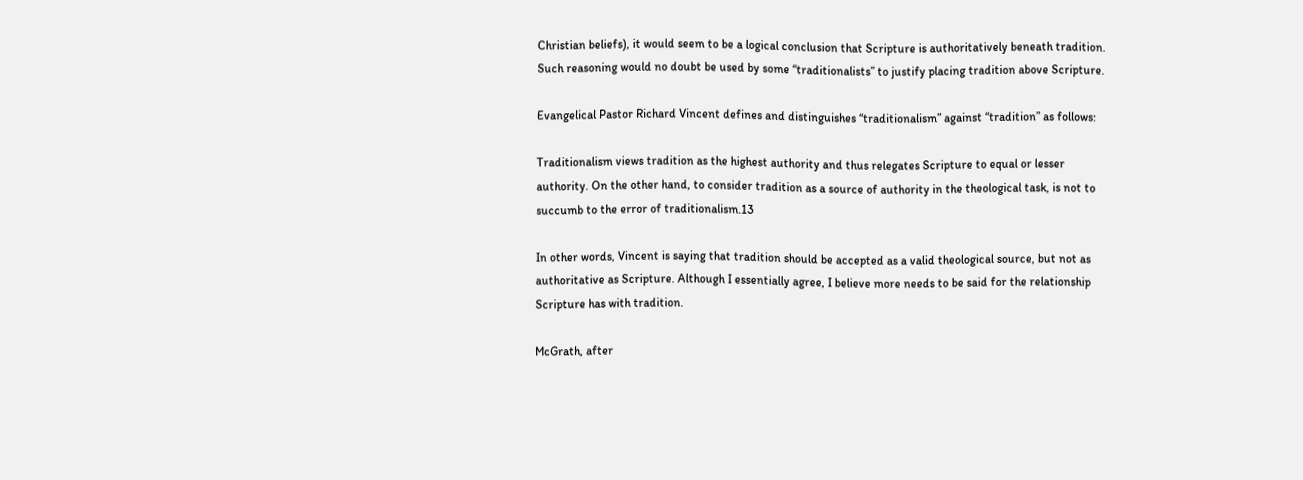Christian beliefs), it would seem to be a logical conclusion that Scripture is authoritatively beneath tradition. Such reasoning would no doubt be used by some “traditionalists” to justify placing tradition above Scripture.

Evangelical Pastor Richard Vincent defines and distinguishes “traditionalism” against “tradition” as follows:

Traditionalism views tradition as the highest authority and thus relegates Scripture to equal or lesser authority. On the other hand, to consider tradition as a source of authority in the theological task, is not to succumb to the error of traditionalism.13

In other words, Vincent is saying that tradition should be accepted as a valid theological source, but not as authoritative as Scripture. Although I essentially agree, I believe more needs to be said for the relationship Scripture has with tradition.

McGrath, after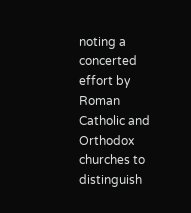noting a concerted effort by Roman Catholic and Orthodox churches to distinguish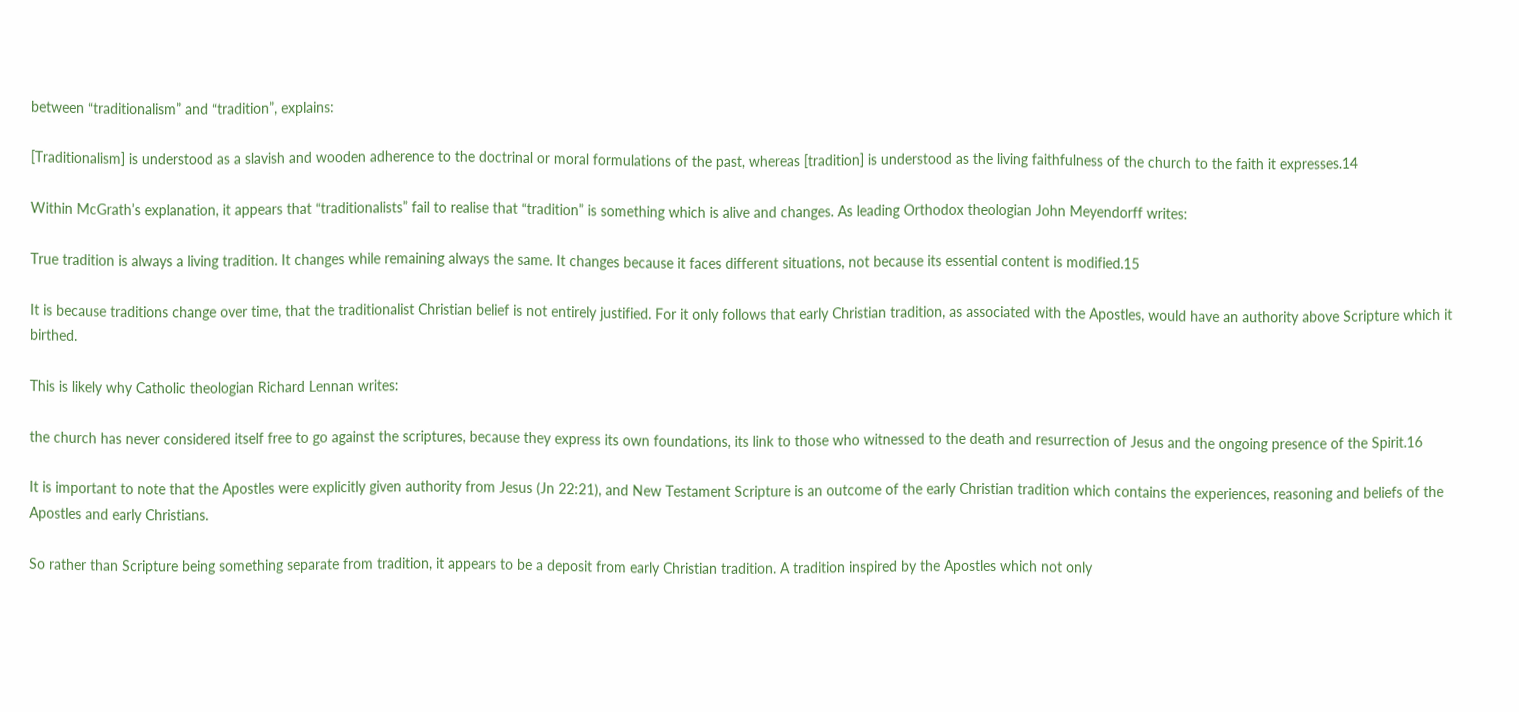between “traditionalism” and “tradition”, explains:

[Traditionalism] is understood as a slavish and wooden adherence to the doctrinal or moral formulations of the past, whereas [tradition] is understood as the living faithfulness of the church to the faith it expresses.14

Within McGrath’s explanation, it appears that “traditionalists” fail to realise that “tradition” is something which is alive and changes. As leading Orthodox theologian John Meyendorff writes:

True tradition is always a living tradition. It changes while remaining always the same. It changes because it faces different situations, not because its essential content is modified.15

It is because traditions change over time, that the traditionalist Christian belief is not entirely justified. For it only follows that early Christian tradition, as associated with the Apostles, would have an authority above Scripture which it birthed.

This is likely why Catholic theologian Richard Lennan writes:

the church has never considered itself free to go against the scriptures, because they express its own foundations, its link to those who witnessed to the death and resurrection of Jesus and the ongoing presence of the Spirit.16

It is important to note that the Apostles were explicitly given authority from Jesus (Jn 22:21), and New Testament Scripture is an outcome of the early Christian tradition which contains the experiences, reasoning and beliefs of the Apostles and early Christians.

So rather than Scripture being something separate from tradition, it appears to be a deposit from early Christian tradition. A tradition inspired by the Apostles which not only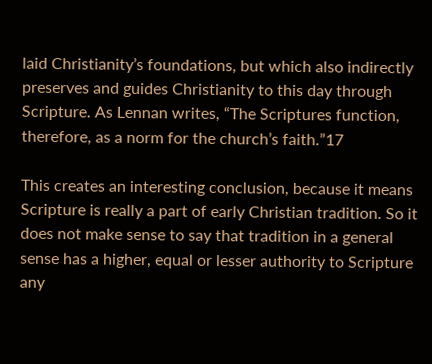laid Christianity’s foundations, but which also indirectly preserves and guides Christianity to this day through Scripture. As Lennan writes, “The Scriptures function, therefore, as a norm for the church’s faith.”17

This creates an interesting conclusion, because it means Scripture is really a part of early Christian tradition. So it does not make sense to say that tradition in a general sense has a higher, equal or lesser authority to Scripture any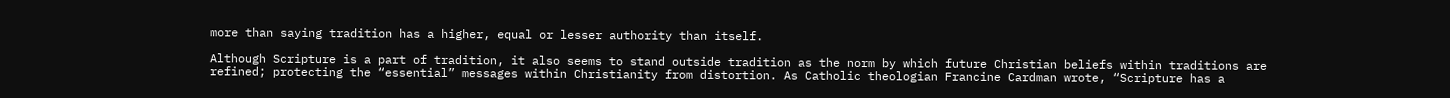more than saying tradition has a higher, equal or lesser authority than itself.

Although Scripture is a part of tradition, it also seems to stand outside tradition as the norm by which future Christian beliefs within traditions are refined; protecting the “essential” messages within Christianity from distortion. As Catholic theologian Francine Cardman wrote, “Scripture has a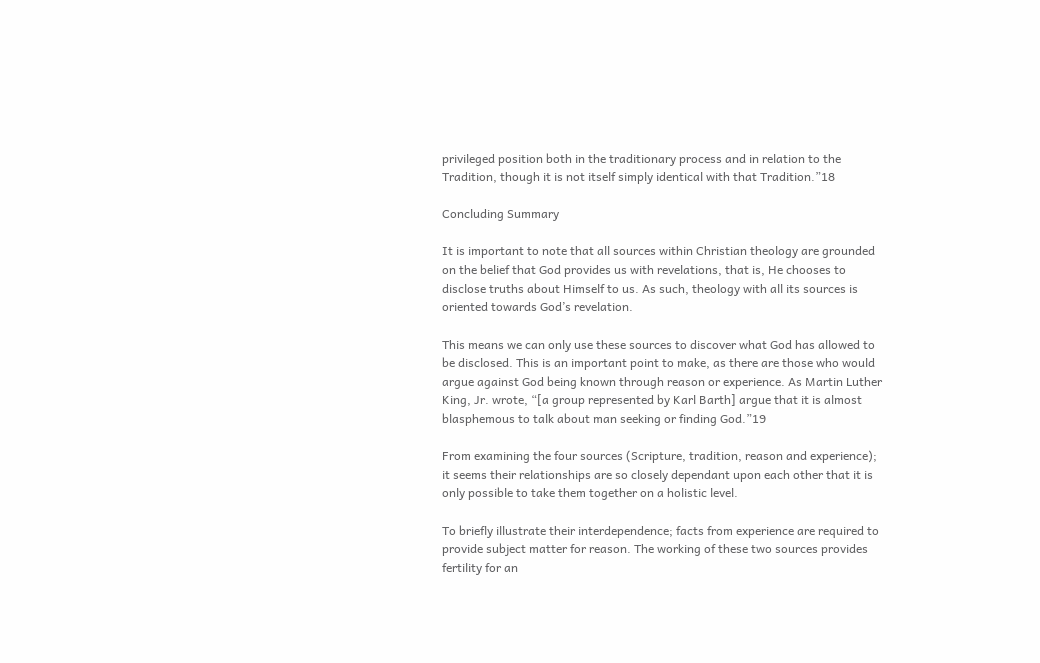privileged position both in the traditionary process and in relation to the Tradition, though it is not itself simply identical with that Tradition.”18

Concluding Summary

It is important to note that all sources within Christian theology are grounded on the belief that God provides us with revelations, that is, He chooses to disclose truths about Himself to us. As such, theology with all its sources is oriented towards God’s revelation.

This means we can only use these sources to discover what God has allowed to be disclosed. This is an important point to make, as there are those who would argue against God being known through reason or experience. As Martin Luther King, Jr. wrote, “[a group represented by Karl Barth] argue that it is almost blasphemous to talk about man seeking or finding God.”19

From examining the four sources (Scripture, tradition, reason and experience); it seems their relationships are so closely dependant upon each other that it is only possible to take them together on a holistic level.

To briefly illustrate their interdependence; facts from experience are required to provide subject matter for reason. The working of these two sources provides fertility for an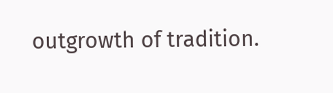outgrowth of tradition.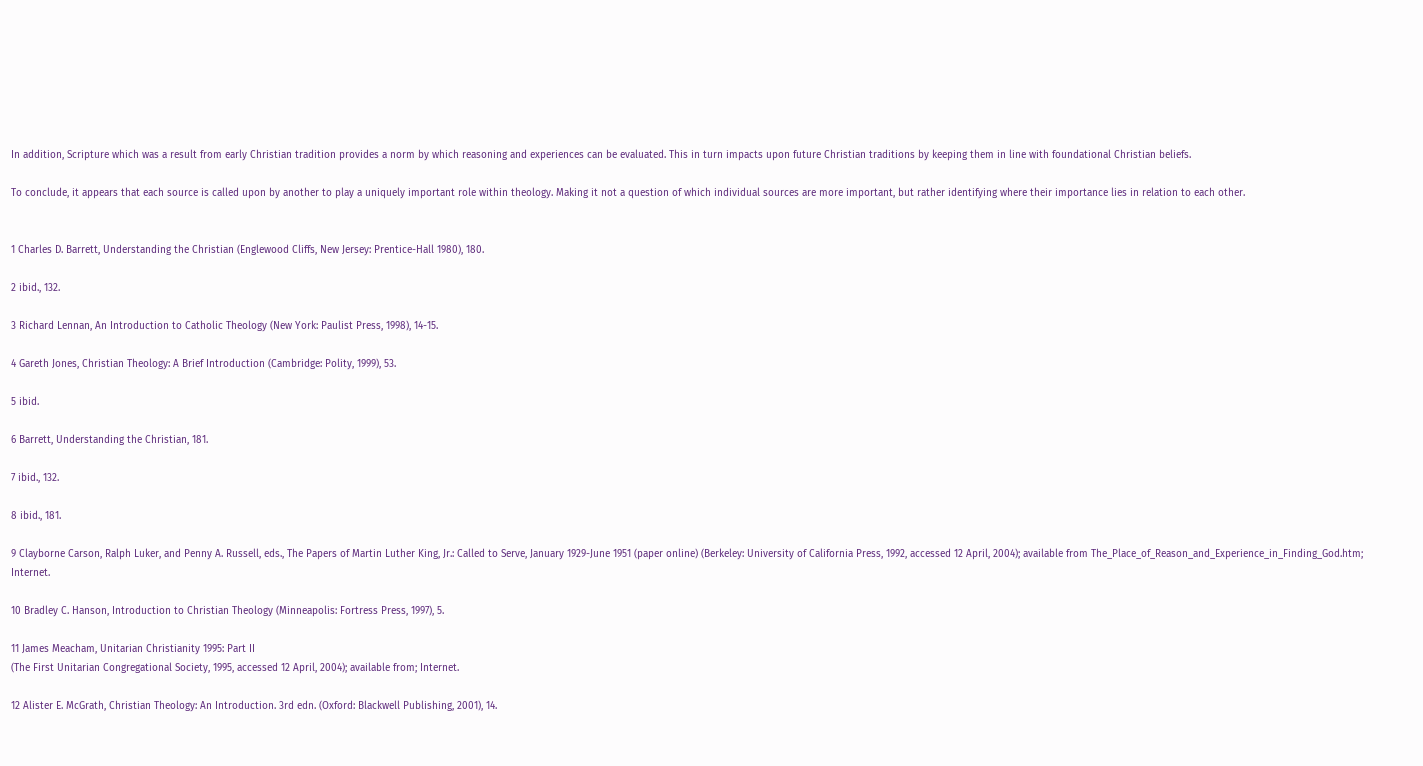In addition, Scripture which was a result from early Christian tradition provides a norm by which reasoning and experiences can be evaluated. This in turn impacts upon future Christian traditions by keeping them in line with foundational Christian beliefs.

To conclude, it appears that each source is called upon by another to play a uniquely important role within theology. Making it not a question of which individual sources are more important, but rather identifying where their importance lies in relation to each other.


1 Charles D. Barrett, Understanding the Christian (Englewood Cliffs, New Jersey: Prentice-Hall 1980), 180.

2 ibid., 132.

3 Richard Lennan, An Introduction to Catholic Theology (New York: Paulist Press, 1998), 14-15.

4 Gareth Jones, Christian Theology: A Brief Introduction (Cambridge: Polity, 1999), 53.

5 ibid.

6 Barrett, Understanding the Christian, 181.

7 ibid., 132.

8 ibid., 181.

9 Clayborne Carson, Ralph Luker, and Penny A. Russell, eds., The Papers of Martin Luther King, Jr.: Called to Serve, January 1929-June 1951 (paper online) (Berkeley: University of California Press, 1992, accessed 12 April, 2004); available from The_Place_of_Reason_and_Experience_in_Finding_God.htm; Internet.

10 Bradley C. Hanson, Introduction to Christian Theology (Minneapolis: Fortress Press, 1997), 5.

11 James Meacham, Unitarian Christianity 1995: Part II
(The First Unitarian Congregational Society, 1995, accessed 12 April, 2004); available from; Internet.

12 Alister E. McGrath, Christian Theology: An Introduction. 3rd edn. (Oxford: Blackwell Publishing, 2001), 14.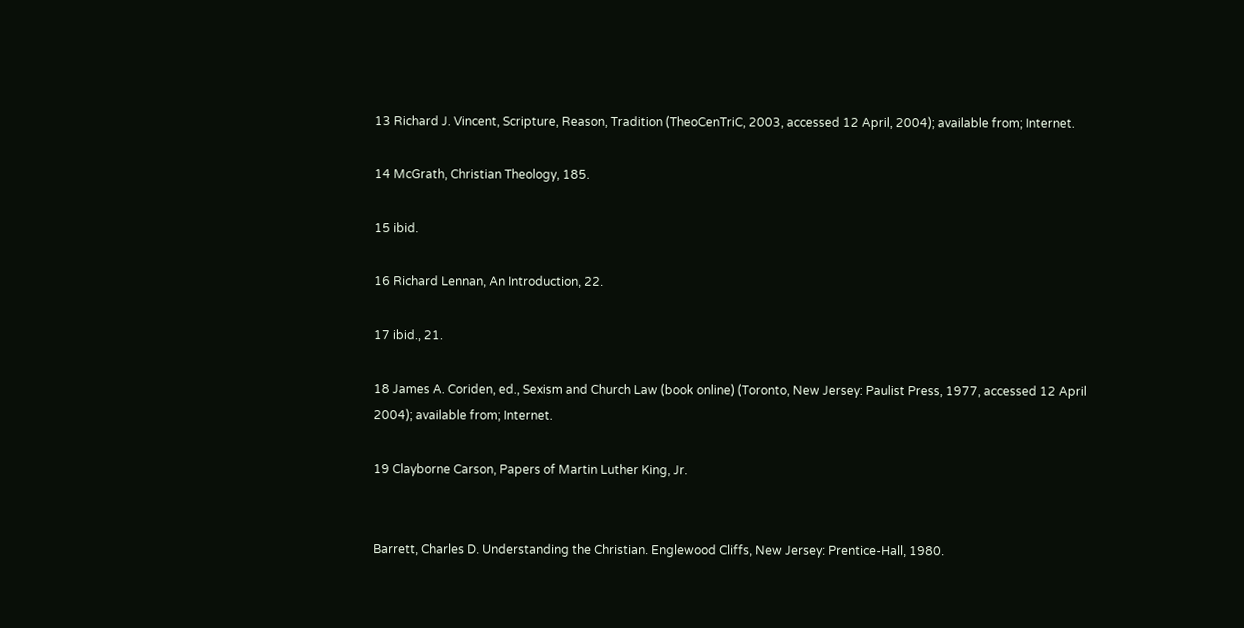13 Richard J. Vincent, Scripture, Reason, Tradition (TheoCenTriC, 2003, accessed 12 April, 2004); available from; Internet.

14 McGrath, Christian Theology, 185.

15 ibid.

16 Richard Lennan, An Introduction, 22.

17 ibid., 21.

18 James A. Coriden, ed., Sexism and Church Law (book online) (Toronto, New Jersey: Paulist Press, 1977, accessed 12 April 2004); available from; Internet.

19 Clayborne Carson, Papers of Martin Luther King, Jr.


Barrett, Charles D. Understanding the Christian. Englewood Cliffs, New Jersey: Prentice-Hall, 1980.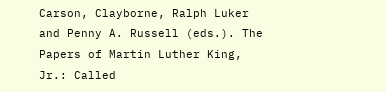Carson, Clayborne, Ralph Luker and Penny A. Russell (eds.). The Papers of Martin Luther King, Jr.: Called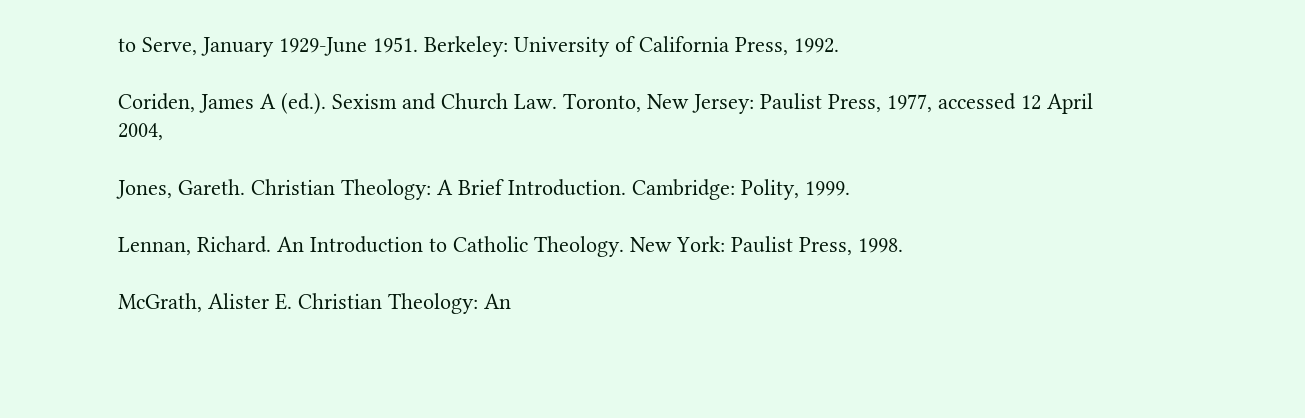to Serve, January 1929-June 1951. Berkeley: University of California Press, 1992.

Coriden, James A (ed.). Sexism and Church Law. Toronto, New Jersey: Paulist Press, 1977, accessed 12 April 2004,

Jones, Gareth. Christian Theology: A Brief Introduction. Cambridge: Polity, 1999.

Lennan, Richard. An Introduction to Catholic Theology. New York: Paulist Press, 1998.

McGrath, Alister E. Christian Theology: An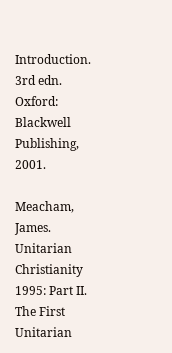Introduction. 3rd edn. Oxford: Blackwell Publishing, 2001.

Meacham, James. Unitarian Christianity 1995: Part II. The First Unitarian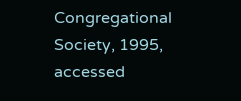Congregational Society, 1995, accessed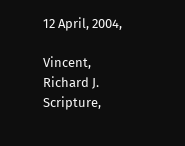12 April, 2004,

Vincent, Richard J. Scripture,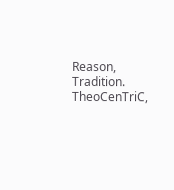Reason, Tradition. TheoCenTriC,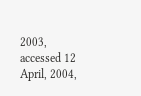2003, accessed 12 April, 2004,